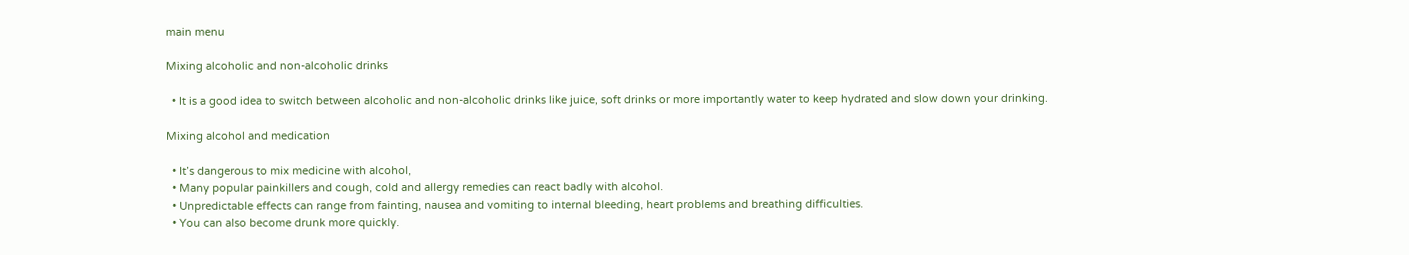main menu

Mixing alcoholic and non-alcoholic drinks

  • It is a good idea to switch between alcoholic and non-alcoholic drinks like juice, soft drinks or more importantly water to keep hydrated and slow down your drinking.

Mixing alcohol and medication

  • It’s dangerous to mix medicine with alcohol,
  • Many popular painkillers and cough, cold and allergy remedies can react badly with alcohol.
  • Unpredictable effects can range from fainting, nausea and vomiting to internal bleeding, heart problems and breathing difficulties.
  • You can also become drunk more quickly.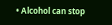• Alcohol can stop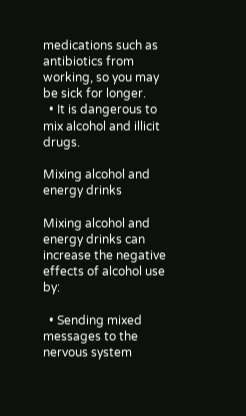medications such as antibiotics from working, so you may be sick for longer.
  • It is dangerous to mix alcohol and illicit drugs.

Mixing alcohol and energy drinks

Mixing alcohol and energy drinks can increase the negative effects of alcohol use by:

  • Sending mixed messages to the nervous system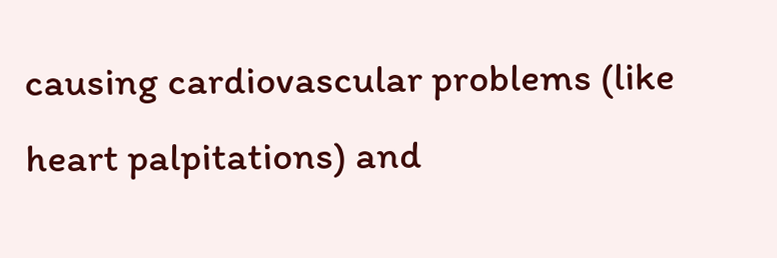causing cardiovascular problems (like heart palpitations) and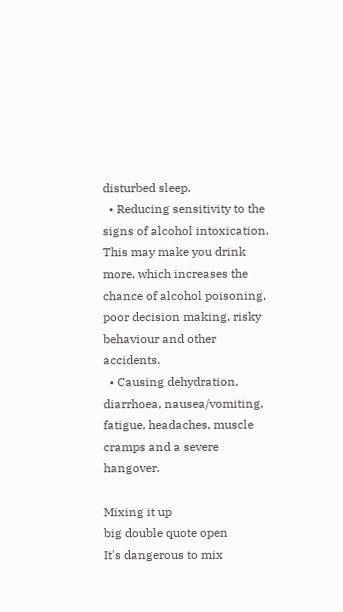disturbed sleep.
  • Reducing sensitivity to the signs of alcohol intoxication. This may make you drink more, which increases the chance of alcohol poisoning, poor decision making, risky behaviour and other accidents.
  • Causing dehydration, diarrhoea, nausea/vomiting, fatigue, headaches, muscle cramps and a severe hangover.

Mixing it up
big double quote open
It's dangerous to mix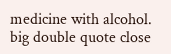medicine with alcohol.
big double quote close